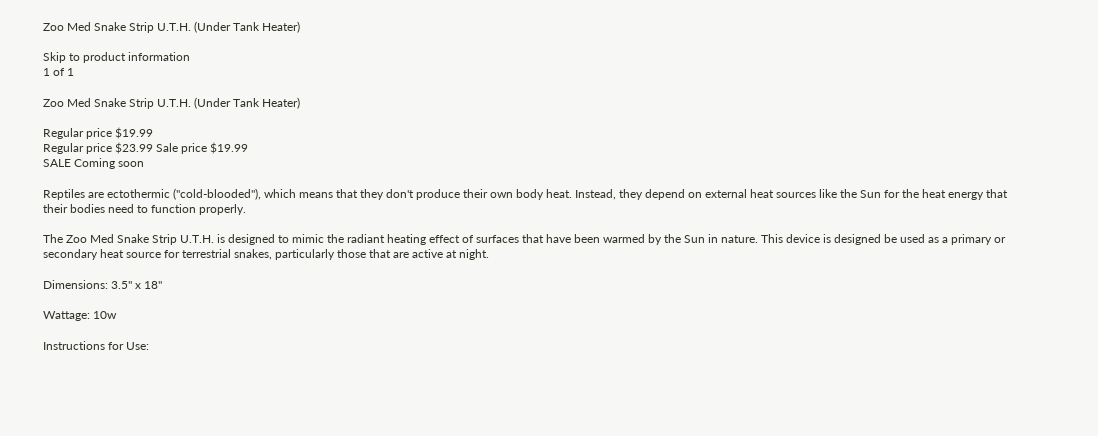Zoo Med Snake Strip U.T.H. (Under Tank Heater)

Skip to product information
1 of 1

Zoo Med Snake Strip U.T.H. (Under Tank Heater)

Regular price $19.99
Regular price $23.99 Sale price $19.99
SALE Coming soon

Reptiles are ectothermic ("cold-blooded"), which means that they don't produce their own body heat. Instead, they depend on external heat sources like the Sun for the heat energy that their bodies need to function properly.

The Zoo Med Snake Strip U.T.H. is designed to mimic the radiant heating effect of surfaces that have been warmed by the Sun in nature. This device is designed be used as a primary or secondary heat source for terrestrial snakes, particularly those that are active at night.

Dimensions: 3.5" x 18"

Wattage: 10w

Instructions for Use: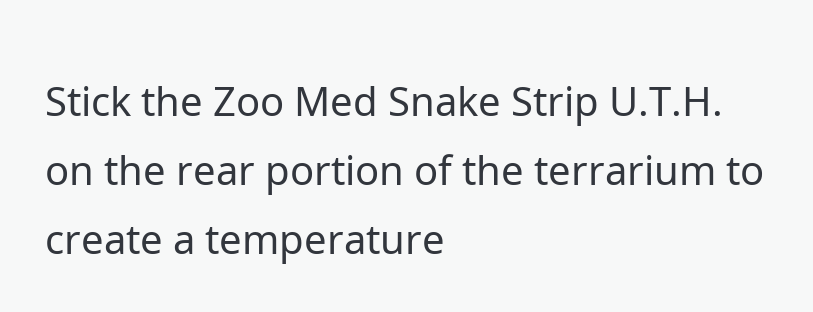Stick the Zoo Med Snake Strip U.T.H. on the rear portion of the terrarium to create a temperature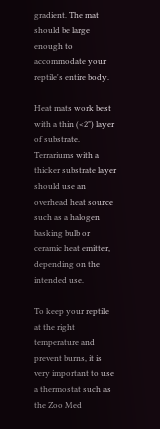gradient. The mat should be large enough to accommodate your reptile's entire body.

Heat mats work best with a thin (<2") layer of substrate. Terrariums with a thicker substrate layer should use an overhead heat source such as a halogen basking bulb or ceramic heat emitter, depending on the intended use.

To keep your reptile at the right temperature and prevent burns, it is very important to use a thermostat such as the Zoo Med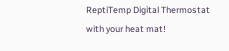ReptiTemp Digital Thermostat with your heat mat!